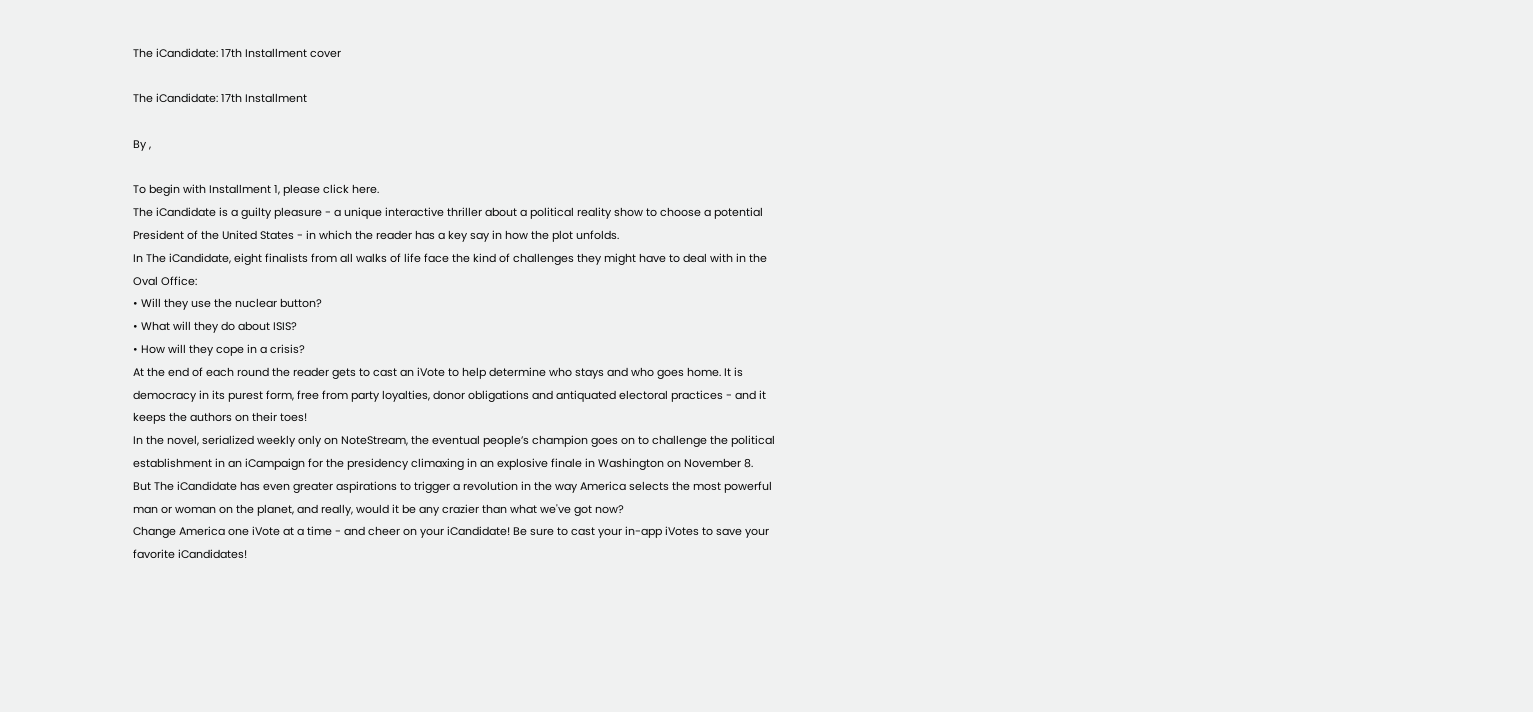The iCandidate: 17th Installment cover

The iCandidate: 17th Installment

By ,

To begin with Installment 1, please click here.
The iCandidate is a guilty pleasure - a unique interactive thriller about a political reality show to choose a potential President of the United States - in which the reader has a key say in how the plot unfolds.
In The iCandidate, eight finalists from all walks of life face the kind of challenges they might have to deal with in the Oval Office:
• Will they use the nuclear button?
• What will they do about ISIS?
• How will they cope in a crisis?
At the end of each round the reader gets to cast an iVote to help determine who stays and who goes home. It is democracy in its purest form, free from party loyalties, donor obligations and antiquated electoral practices - and it keeps the authors on their toes!
In the novel, serialized weekly only on NoteStream, the eventual people’s champion goes on to challenge the political establishment in an iCampaign for the presidency climaxing in an explosive finale in Washington on November 8.
But The iCandidate has even greater aspirations to trigger a revolution in the way America selects the most powerful man or woman on the planet, and really, would it be any crazier than what we've got now?
Change America one iVote at a time - and cheer on your iCandidate! Be sure to cast your in-app iVotes to save your favorite iCandidates!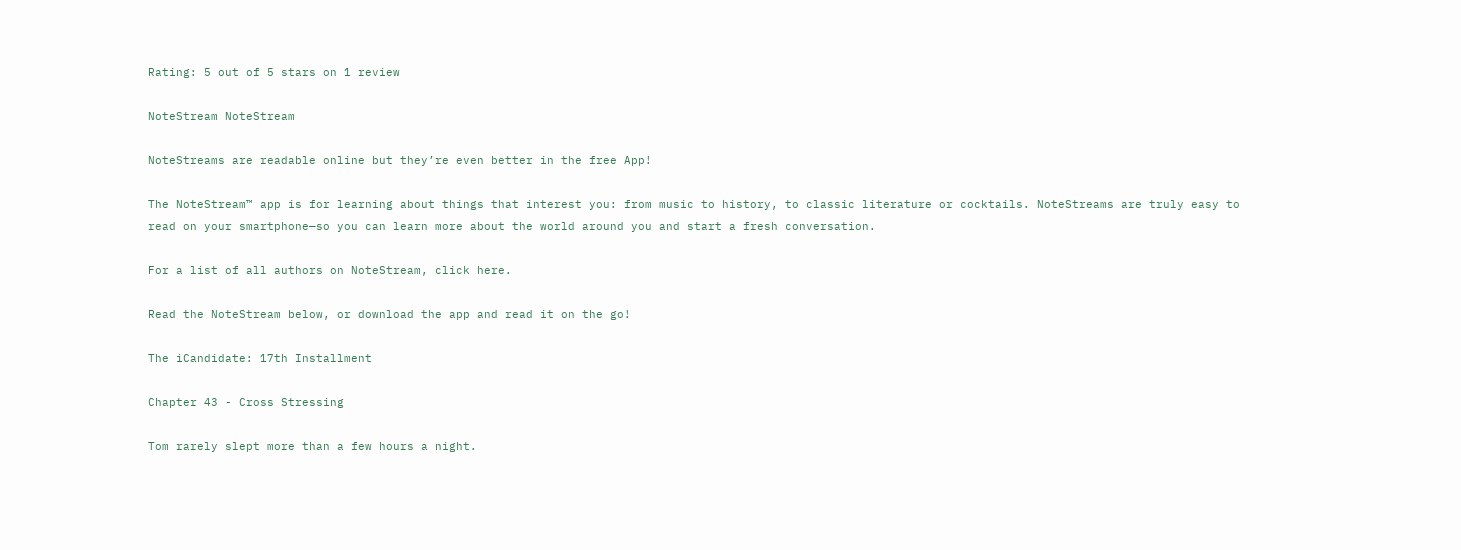Rating: 5 out of 5 stars on 1 review

NoteStream NoteStream

NoteStreams are readable online but they’re even better in the free App!

The NoteStream™ app is for learning about things that interest you: from music to history, to classic literature or cocktails. NoteStreams are truly easy to read on your smartphone—so you can learn more about the world around you and start a fresh conversation.

For a list of all authors on NoteStream, click here.

Read the NoteStream below, or download the app and read it on the go!

The iCandidate: 17th Installment

Chapter 43 - Cross Stressing

Tom rarely slept more than a few hours a night.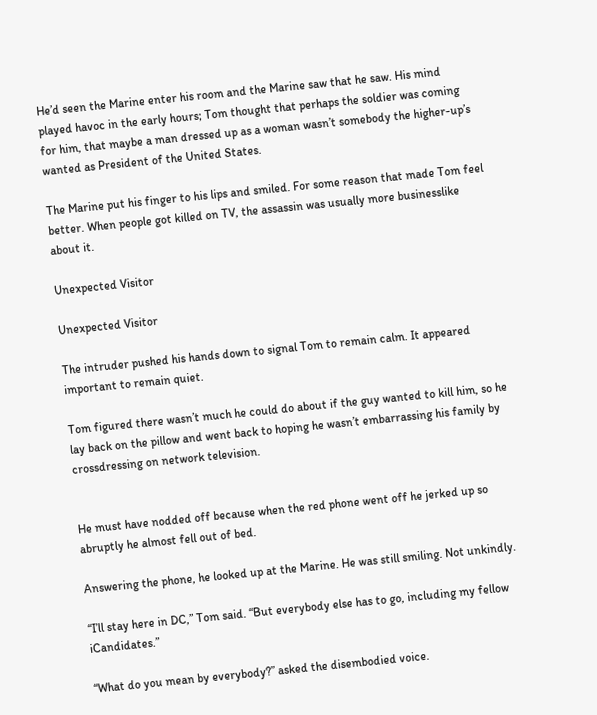He’d seen the Marine enter his room and the Marine saw that he saw. His mind played havoc in the early hours; Tom thought that perhaps the soldier was coming for him, that maybe a man dressed up as a woman wasn’t somebody the higher-up’s wanted as President of the United States.

The Marine put his finger to his lips and smiled. For some reason that made Tom feel better. When people got killed on TV, the assassin was usually more businesslike about it.

Unexpected Visitor

Unexpected Visitor

The intruder pushed his hands down to signal Tom to remain calm. It appeared important to remain quiet.

Tom figured there wasn’t much he could do about if the guy wanted to kill him, so he lay back on the pillow and went back to hoping he wasn’t embarrassing his family by crossdressing on network television.


He must have nodded off because when the red phone went off he jerked up so abruptly he almost fell out of bed.

Answering the phone, he looked up at the Marine. He was still smiling. Not unkindly.

“I’ll stay here in DC,” Tom said. “But everybody else has to go, including my fellow iCandidates.”

“What do you mean by everybody?” asked the disembodied voice.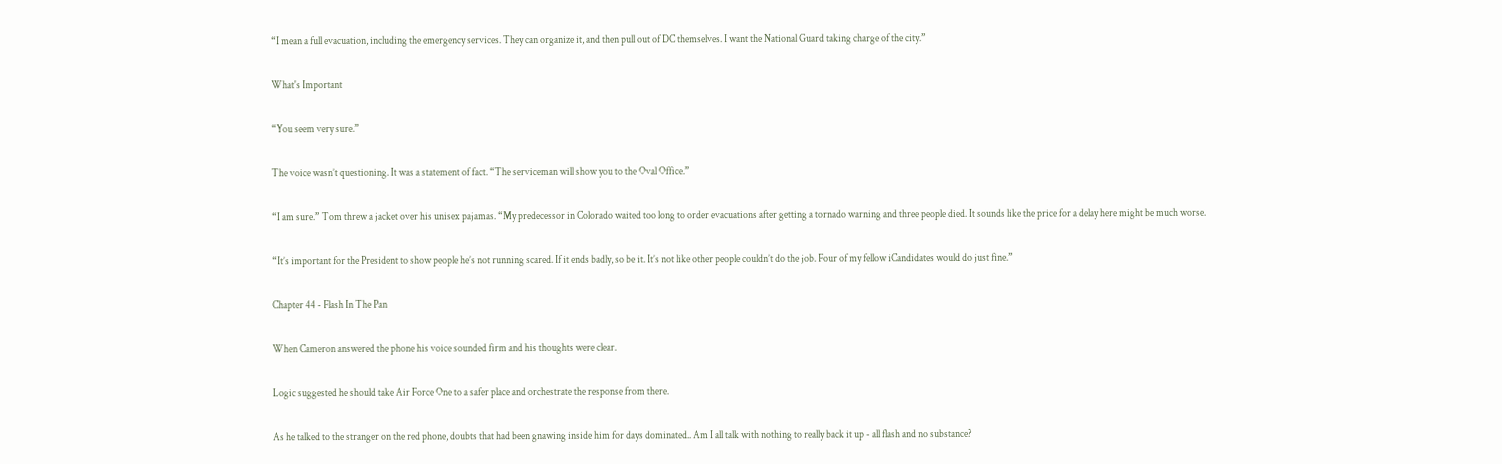“I mean a full evacuation, including the emergency services. They can organize it, and then pull out of DC themselves. I want the National Guard taking charge of the city.”

What's Important

“You seem very sure.”

The voice wasn’t questioning. It was a statement of fact. “The serviceman will show you to the Oval Office.”

“I am sure.” Tom threw a jacket over his unisex pajamas. “My predecessor in Colorado waited too long to order evacuations after getting a tornado warning and three people died. It sounds like the price for a delay here might be much worse.

“It’s important for the President to show people he’s not running scared. If it ends badly, so be it. It’s not like other people couldn’t do the job. Four of my fellow iCandidates would do just fine.”

Chapter 44 - Flash In The Pan

When Cameron answered the phone his voice sounded firm and his thoughts were clear.

Logic suggested he should take Air Force One to a safer place and orchestrate the response from there.

As he talked to the stranger on the red phone, doubts that had been gnawing inside him for days dominated.. Am I all talk with nothing to really back it up - all flash and no substance?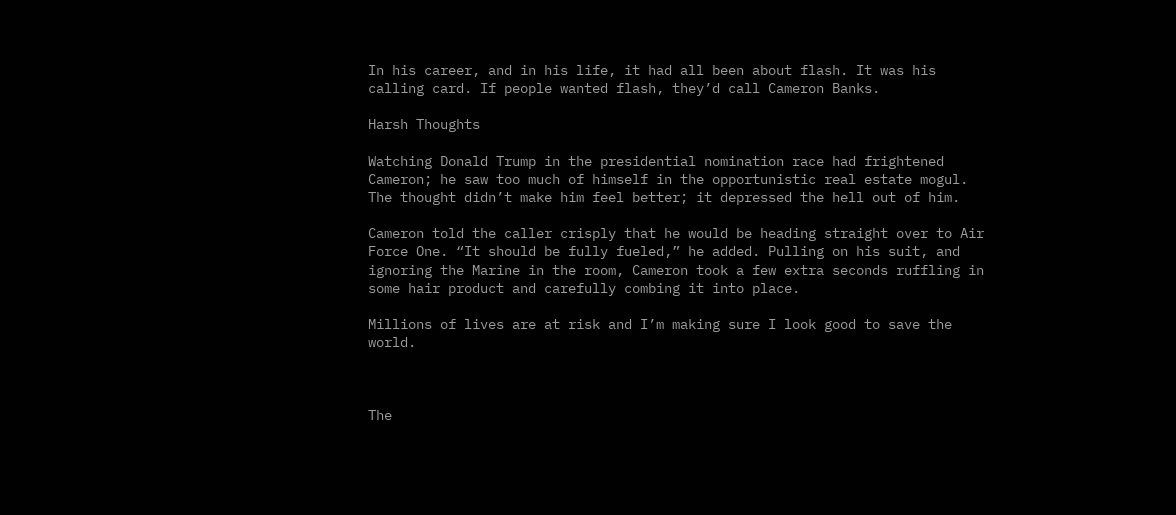In his career, and in his life, it had all been about flash. It was his calling card. If people wanted flash, they’d call Cameron Banks.

Harsh Thoughts

Watching Donald Trump in the presidential nomination race had frightened Cameron; he saw too much of himself in the opportunistic real estate mogul. The thought didn’t make him feel better; it depressed the hell out of him.

Cameron told the caller crisply that he would be heading straight over to Air Force One. “It should be fully fueled,” he added. Pulling on his suit, and ignoring the Marine in the room, Cameron took a few extra seconds ruffling in some hair product and carefully combing it into place.

Millions of lives are at risk and I’m making sure I look good to save the world.



The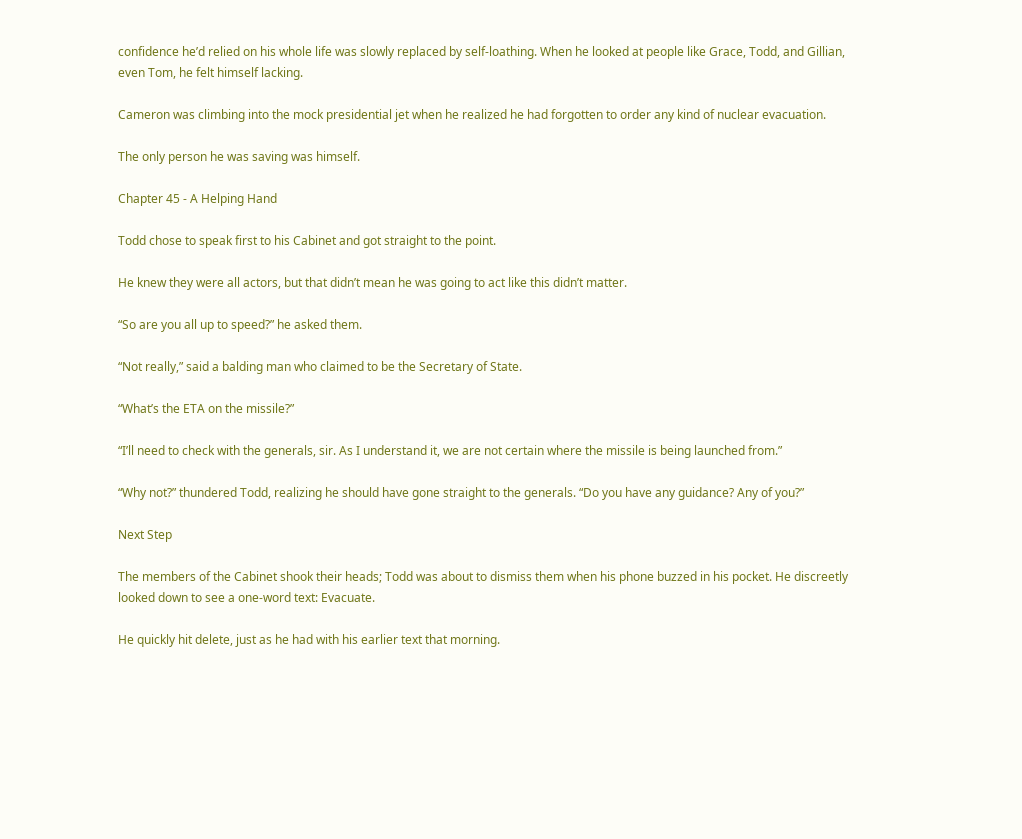confidence he’d relied on his whole life was slowly replaced by self-loathing. When he looked at people like Grace, Todd, and Gillian, even Tom, he felt himself lacking.

Cameron was climbing into the mock presidential jet when he realized he had forgotten to order any kind of nuclear evacuation.

The only person he was saving was himself.

Chapter 45 - A Helping Hand

Todd chose to speak first to his Cabinet and got straight to the point.

He knew they were all actors, but that didn’t mean he was going to act like this didn’t matter.

“So are you all up to speed?” he asked them.

“Not really,” said a balding man who claimed to be the Secretary of State.

“What’s the ETA on the missile?”

“I’ll need to check with the generals, sir. As I understand it, we are not certain where the missile is being launched from.”

“Why not?” thundered Todd, realizing he should have gone straight to the generals. “Do you have any guidance? Any of you?”

Next Step

The members of the Cabinet shook their heads; Todd was about to dismiss them when his phone buzzed in his pocket. He discreetly looked down to see a one-word text: Evacuate.

He quickly hit delete, just as he had with his earlier text that morning.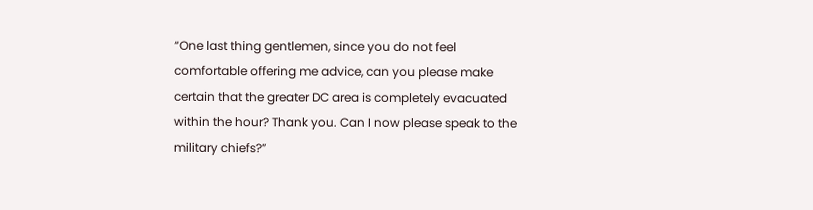“One last thing gentlemen, since you do not feel comfortable offering me advice, can you please make certain that the greater DC area is completely evacuated within the hour? Thank you. Can I now please speak to the military chiefs?”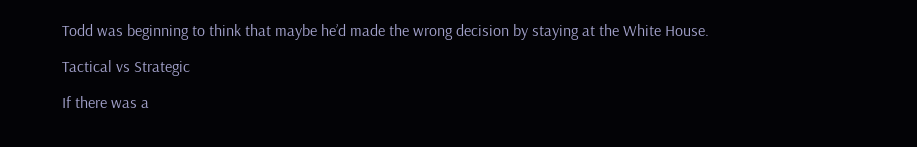Todd was beginning to think that maybe he’d made the wrong decision by staying at the White House.

Tactical vs Strategic

If there was a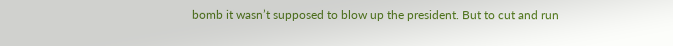bomb it wasn’t supposed to blow up the president. But to cut and run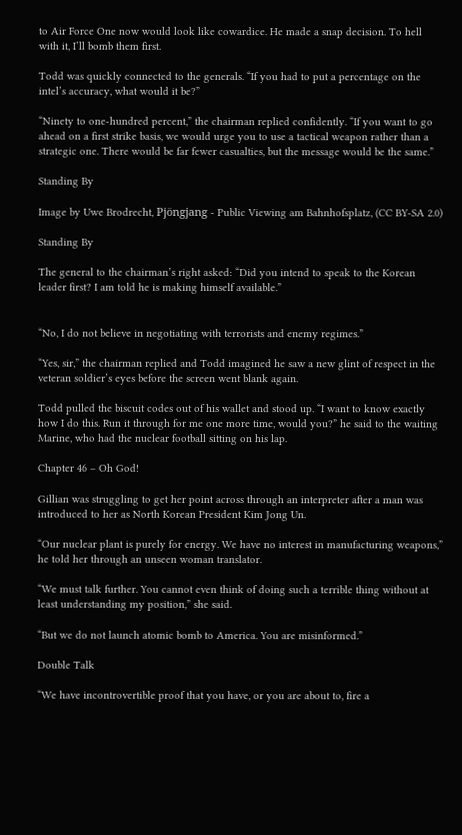to Air Force One now would look like cowardice. He made a snap decision. To hell with it, I’ll bomb them first.

Todd was quickly connected to the generals. “If you had to put a percentage on the intel’s accuracy, what would it be?”

“Ninety to one-hundred percent,” the chairman replied confidently. “If you want to go ahead on a first strike basis, we would urge you to use a tactical weapon rather than a strategic one. There would be far fewer casualties, but the message would be the same.”

Standing By

Image by Uwe Brodrecht, Pjöngjang - Public Viewing am Bahnhofsplatz, (CC BY-SA 2.0)

Standing By

The general to the chairman’s right asked: “Did you intend to speak to the Korean leader first? I am told he is making himself available.”


“No, I do not believe in negotiating with terrorists and enemy regimes.”

“Yes, sir,” the chairman replied and Todd imagined he saw a new glint of respect in the veteran soldier’s eyes before the screen went blank again.

Todd pulled the biscuit codes out of his wallet and stood up. “I want to know exactly how I do this. Run it through for me one more time, would you?” he said to the waiting Marine, who had the nuclear football sitting on his lap.

Chapter 46 – Oh God!

Gillian was struggling to get her point across through an interpreter after a man was introduced to her as North Korean President Kim Jong Un.

“Our nuclear plant is purely for energy. We have no interest in manufacturing weapons,” he told her through an unseen woman translator.

“We must talk further. You cannot even think of doing such a terrible thing without at least understanding my position,” she said.

“But we do not launch atomic bomb to America. You are misinformed.”

Double Talk

“We have incontrovertible proof that you have, or you are about to, fire a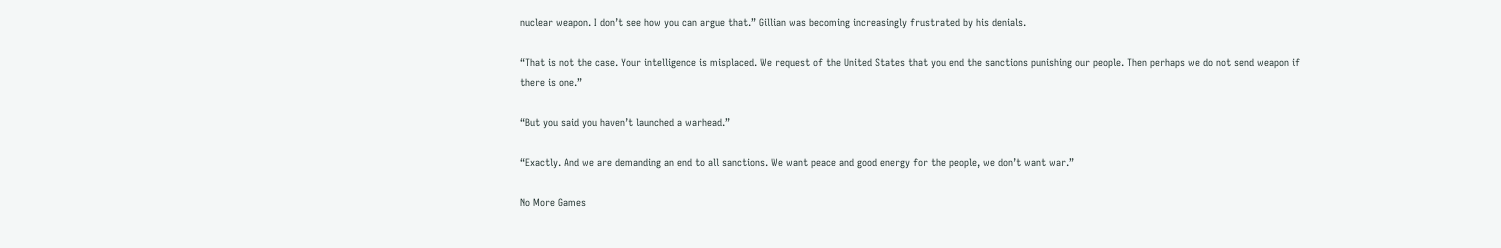nuclear weapon. I don’t see how you can argue that.” Gillian was becoming increasingly frustrated by his denials.

“That is not the case. Your intelligence is misplaced. We request of the United States that you end the sanctions punishing our people. Then perhaps we do not send weapon if there is one.”

“But you said you haven’t launched a warhead.”

“Exactly. And we are demanding an end to all sanctions. We want peace and good energy for the people, we don’t want war.”

No More Games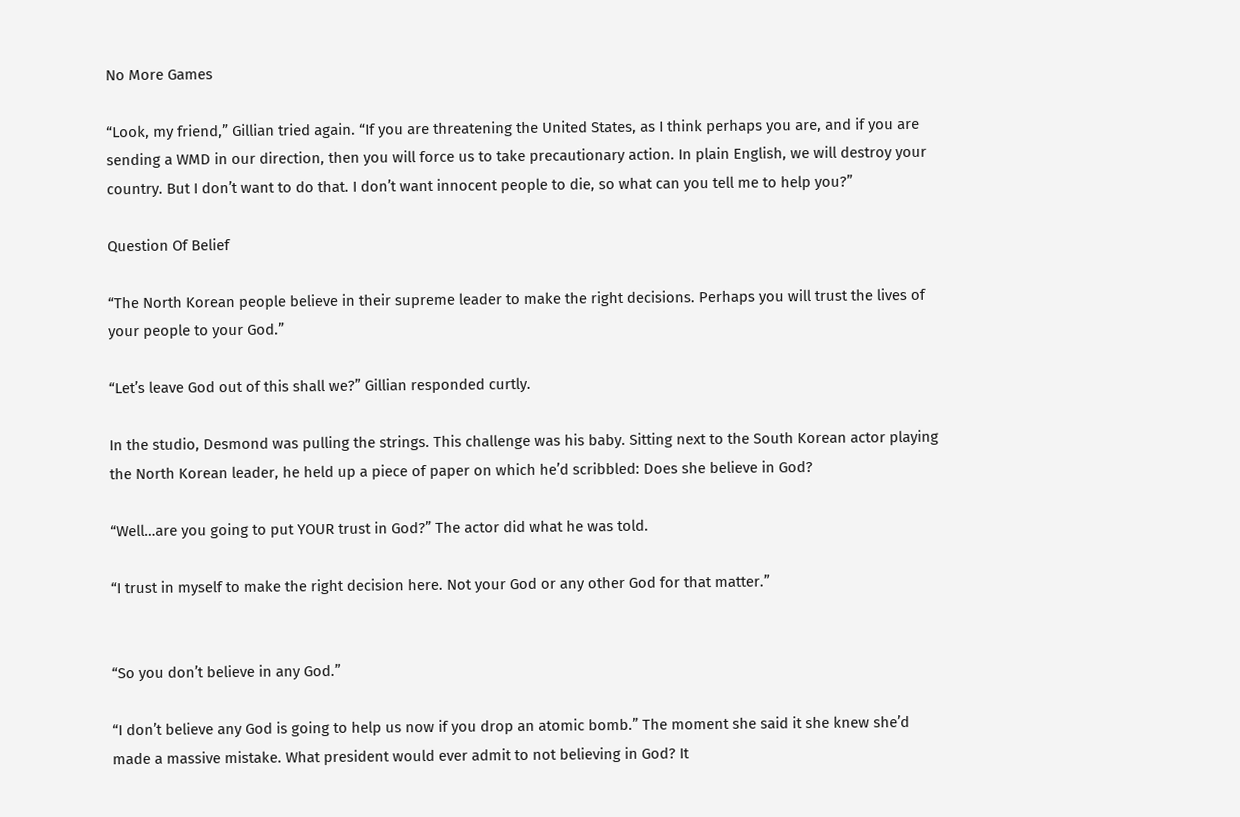No More Games

“Look, my friend,” Gillian tried again. “If you are threatening the United States, as I think perhaps you are, and if you are sending a WMD in our direction, then you will force us to take precautionary action. In plain English, we will destroy your country. But I don’t want to do that. I don’t want innocent people to die, so what can you tell me to help you?”

Question Of Belief

“The North Korean people believe in their supreme leader to make the right decisions. Perhaps you will trust the lives of your people to your God.”

“Let’s leave God out of this shall we?” Gillian responded curtly.

In the studio, Desmond was pulling the strings. This challenge was his baby. Sitting next to the South Korean actor playing the North Korean leader, he held up a piece of paper on which he’d scribbled: Does she believe in God?

“Well…are you going to put YOUR trust in God?” The actor did what he was told.

“I trust in myself to make the right decision here. Not your God or any other God for that matter.”


“So you don’t believe in any God.”

“I don’t believe any God is going to help us now if you drop an atomic bomb.” The moment she said it she knew she’d made a massive mistake. What president would ever admit to not believing in God? It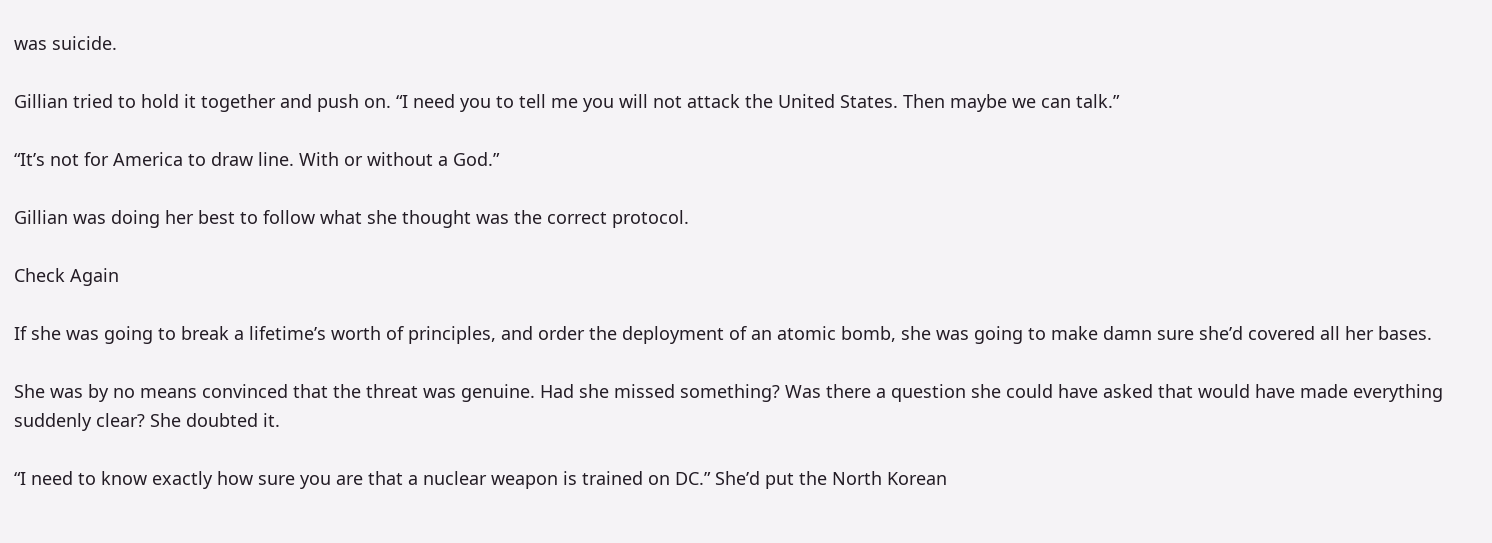was suicide.

Gillian tried to hold it together and push on. “I need you to tell me you will not attack the United States. Then maybe we can talk.”

“It’s not for America to draw line. With or without a God.”

Gillian was doing her best to follow what she thought was the correct protocol.

Check Again

If she was going to break a lifetime’s worth of principles, and order the deployment of an atomic bomb, she was going to make damn sure she’d covered all her bases.

She was by no means convinced that the threat was genuine. Had she missed something? Was there a question she could have asked that would have made everything suddenly clear? She doubted it.

“I need to know exactly how sure you are that a nuclear weapon is trained on DC.” She’d put the North Korean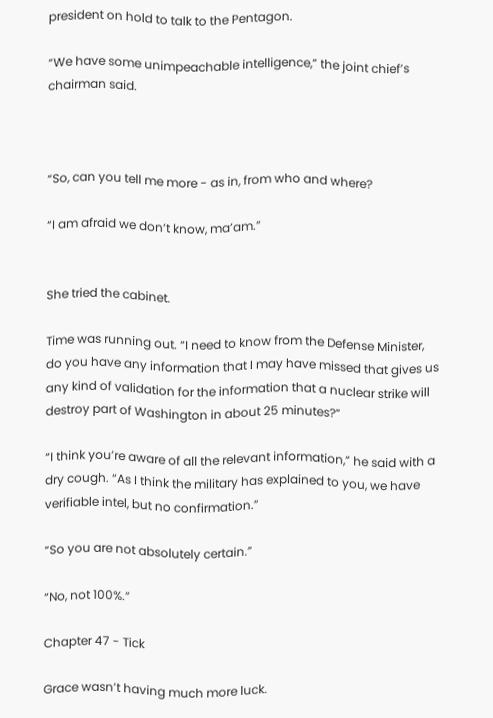president on hold to talk to the Pentagon.

“We have some unimpeachable intelligence,” the joint chief’s chairman said.



“So, can you tell me more - as in, from who and where?

“I am afraid we don’t know, ma’am.”


She tried the cabinet.

Time was running out. “I need to know from the Defense Minister, do you have any information that I may have missed that gives us any kind of validation for the information that a nuclear strike will destroy part of Washington in about 25 minutes?”

“I think you’re aware of all the relevant information,” he said with a dry cough. “As I think the military has explained to you, we have verifiable intel, but no confirmation.”

“So you are not absolutely certain.”

“No, not 100%.”

Chapter 47 - Tick

Grace wasn’t having much more luck.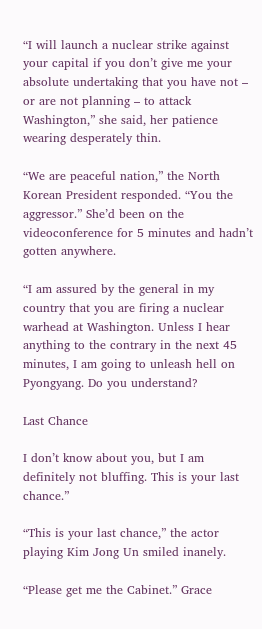“I will launch a nuclear strike against your capital if you don’t give me your absolute undertaking that you have not – or are not planning – to attack Washington,” she said, her patience wearing desperately thin.

“We are peaceful nation,” the North Korean President responded. “You the aggressor.” She’d been on the videoconference for 5 minutes and hadn’t gotten anywhere.

“I am assured by the general in my country that you are firing a nuclear warhead at Washington. Unless I hear anything to the contrary in the next 45 minutes, I am going to unleash hell on Pyongyang. Do you understand?

Last Chance

I don’t know about you, but I am definitely not bluffing. This is your last chance.”

“This is your last chance,” the actor playing Kim Jong Un smiled inanely.

“Please get me the Cabinet.” Grace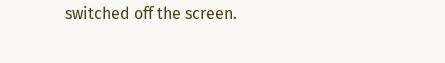switched off the screen.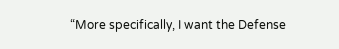“More specifically, I want the Defense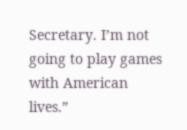Secretary. I’m not going to play games with American lives.”